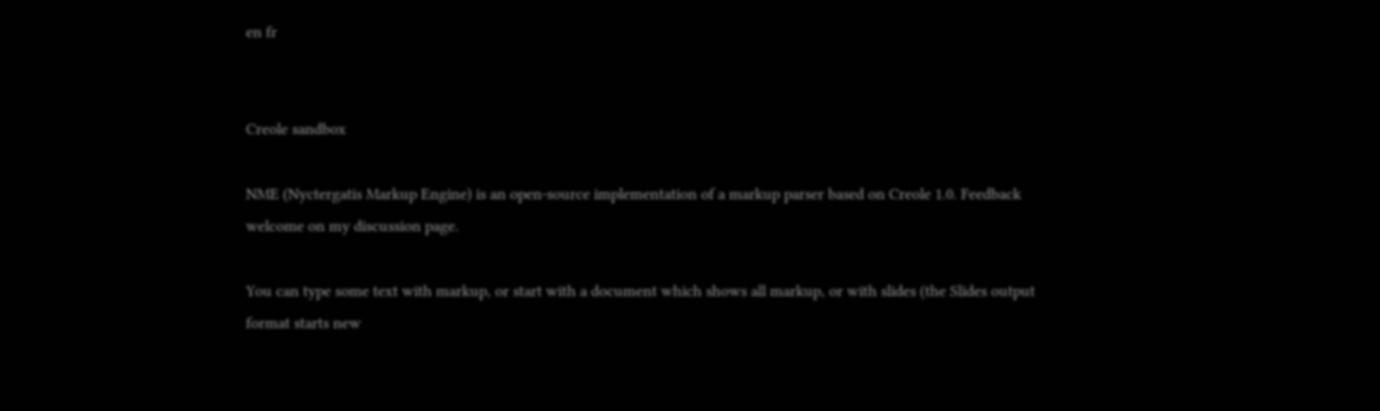en fr


Creole sandbox

NME (Nyctergatis Markup Engine) is an open-source implementation of a markup parser based on Creole 1.0. Feedback welcome on my discussion page.

You can type some text with markup, or start with a document which shows all markup, or with slides (the Slides output format starts new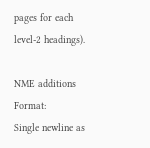pages for each level-2 headings).

NME additions Format:
Single newline as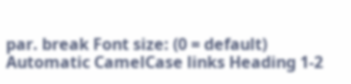par. break Font size: (0 = default)
Automatic CamelCase links Heading 1-2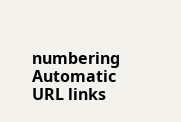numbering
Automatic URL links